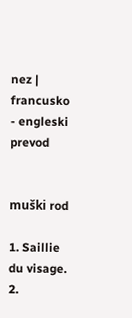nez | francusko - engleski prevod


muški rod

1. Saillie du visage.
2.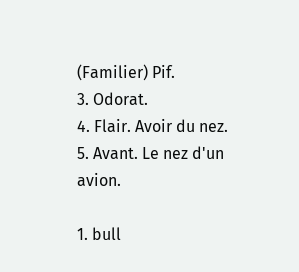(Familier) Pif.
3. Odorat.
4. Flair. Avoir du nez.
5. Avant. Le nez d'un avion.

1. bull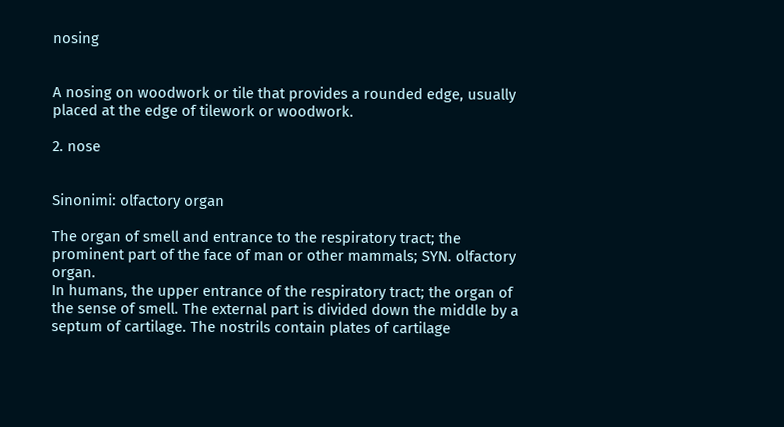nosing


A nosing on woodwork or tile that provides a rounded edge, usually placed at the edge of tilework or woodwork.

2. nose


Sinonimi: olfactory organ

The organ of smell and entrance to the respiratory tract; the prominent part of the face of man or other mammals; SYN. olfactory organ.
In humans, the upper entrance of the respiratory tract; the organ of the sense of smell. The external part is divided down the middle by a septum of cartilage. The nostrils contain plates of cartilage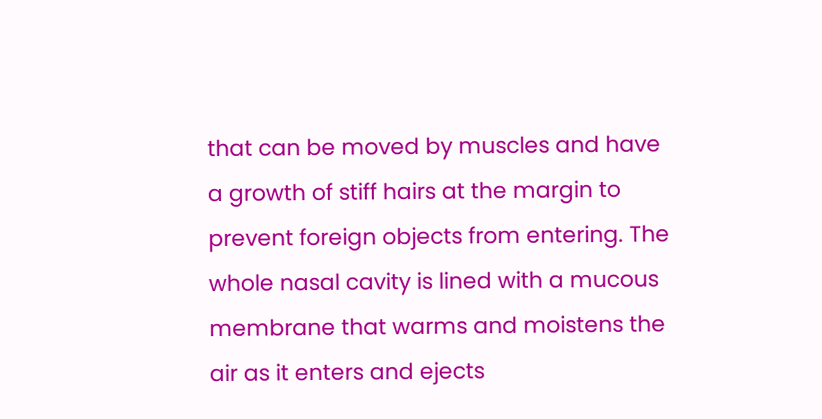that can be moved by muscles and have a growth of stiff hairs at the margin to prevent foreign objects from entering. The whole nasal cavity is lined with a mucous membrane that warms and moistens the air as it enters and ejects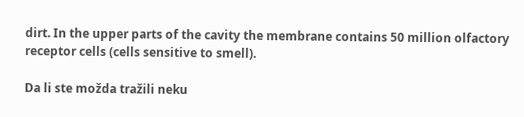dirt. In the upper parts of the cavity the membrane contains 50 million olfactory receptor cells (cells sensitive to smell).

Da li ste možda tražili neku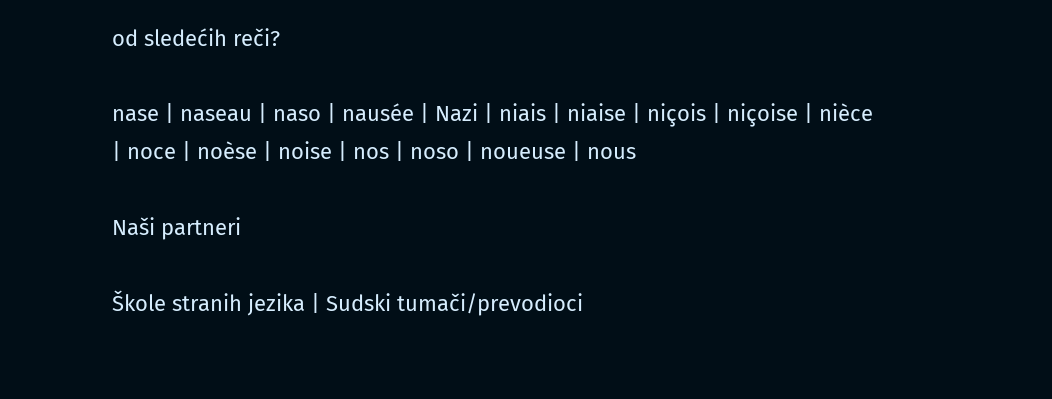od sledećih reči?

nase | naseau | naso | nausée | Nazi | niais | niaise | niçois | niçoise | nièce | noce | noèse | noise | nos | noso | noueuse | nous

Naši partneri

Škole stranih jezika | Sudski tumači/prevodioci